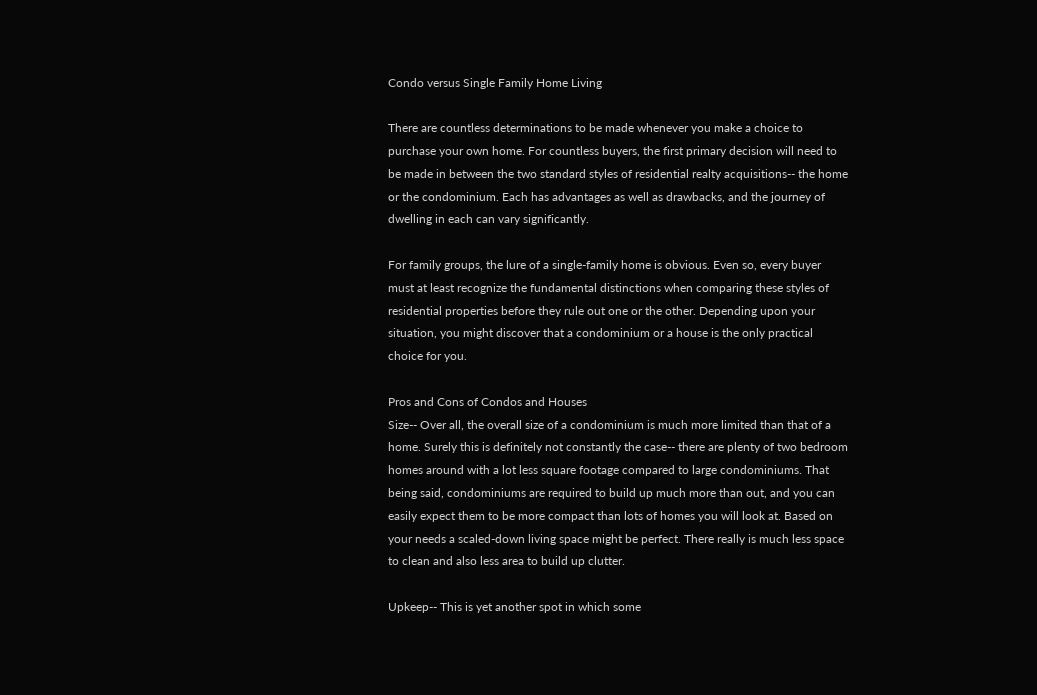Condo versus Single Family Home Living

There are countless determinations to be made whenever you make a choice to purchase your own home. For countless buyers, the first primary decision will need to be made in between the two standard styles of residential realty acquisitions-- the home or the condominium. Each has advantages as well as drawbacks, and the journey of dwelling in each can vary significantly.

For family groups, the lure of a single-family home is obvious. Even so, every buyer must at least recognize the fundamental distinctions when comparing these styles of residential properties before they rule out one or the other. Depending upon your situation, you might discover that a condominium or a house is the only practical choice for you.

Pros and Cons of Condos and Houses
Size-- Over all, the overall size of a condominium is much more limited than that of a home. Surely this is definitely not constantly the case-- there are plenty of two bedroom homes around with a lot less square footage compared to large condominiums. That being said, condominiums are required to build up much more than out, and you can easily expect them to be more compact than lots of homes you will look at. Based on your needs a scaled-down living space might be perfect. There really is much less space to clean and also less area to build up clutter.

Upkeep-- This is yet another spot in which some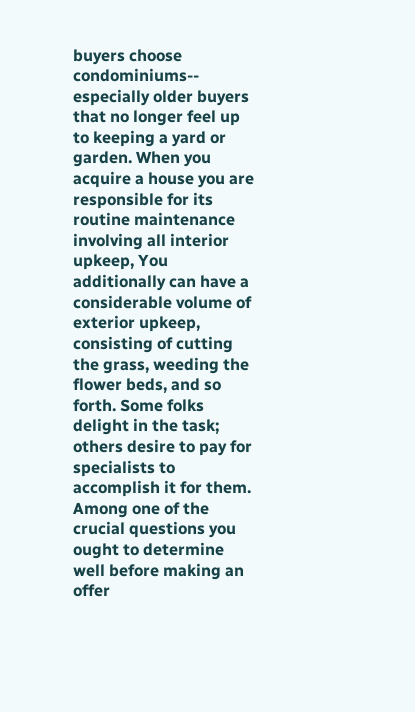buyers choose condominiums-- especially older buyers that no longer feel up to keeping a yard or garden. When you acquire a house you are responsible for its routine maintenance involving all interior upkeep, You additionally can have a considerable volume of exterior upkeep, consisting of cutting the grass, weeding the flower beds, and so forth. Some folks delight in the task; others desire to pay for specialists to accomplish it for them. Among one of the crucial questions you ought to determine well before making an offer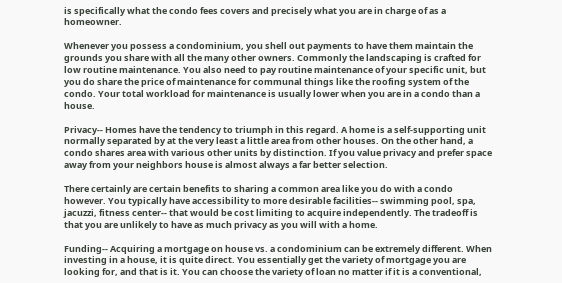is specifically what the condo fees covers and precisely what you are in charge of as a homeowner.

Whenever you possess a condominium, you shell out payments to have them maintain the grounds you share with all the many other owners. Commonly the landscaping is crafted for low routine maintenance. You also need to pay routine maintenance of your specific unit, but you do share the price of maintenance for communal things like the roofing system of the condo. Your total workload for maintenance is usually lower when you are in a condo than a house.

Privacy-- Homes have the tendency to triumph in this regard. A home is a self-supporting unit normally separated by at the very least a little area from other houses. On the other hand, a condo shares area with various other units by distinction. If you value privacy and prefer space away from your neighbors house is almost always a far better selection.

There certainly are certain benefits to sharing a common area like you do with a condo however. You typically have accessibility to more desirable facilities-- swimming pool, spa, jacuzzi, fitness center-- that would be cost limiting to acquire independently. The tradeoff is that you are unlikely to have as much privacy as you will with a home.

Funding-- Acquiring a mortgage on house vs. a condominium can be extremely different. When investing in a house, it is quite direct. You essentially get the variety of mortgage you are looking for, and that is it. You can choose the variety of loan no matter if it is a conventional,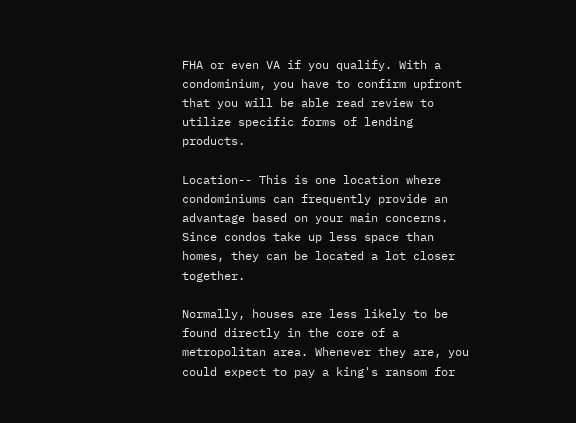FHA or even VA if you qualify. With a condominium, you have to confirm upfront that you will be able read review to utilize specific forms of lending products.

Location-- This is one location where condominiums can frequently provide an advantage based on your main concerns. Since condos take up less space than homes, they can be located a lot closer together.

Normally, houses are less likely to be found directly in the core of a metropolitan area. Whenever they are, you could expect to pay a king's ransom for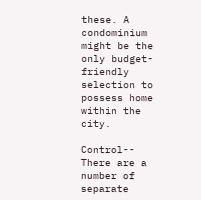these. A condominium might be the only budget-friendly selection to possess home within the city.

Control-- There are a number of separate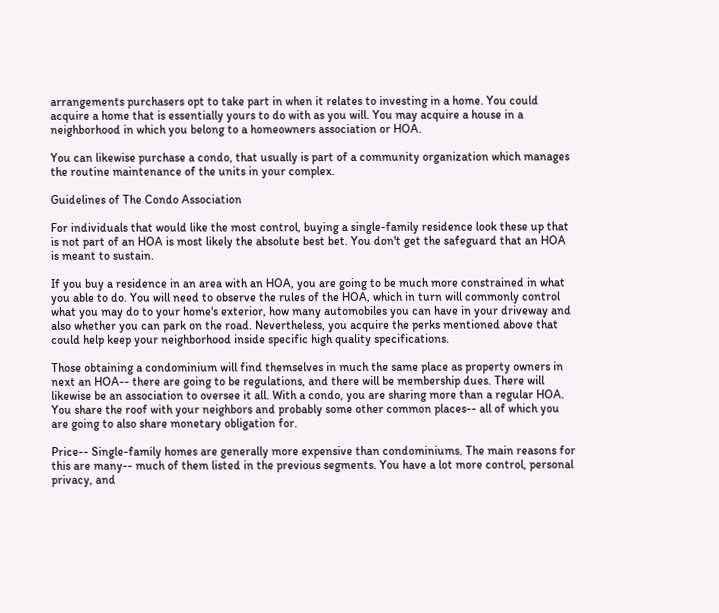arrangements purchasers opt to take part in when it relates to investing in a home. You could acquire a home that is essentially yours to do with as you will. You may acquire a house in a neighborhood in which you belong to a homeowners association or HOA.

You can likewise purchase a condo, that usually is part of a community organization which manages the routine maintenance of the units in your complex.

Guidelines of The Condo Association

For individuals that would like the most control, buying a single-family residence look these up that is not part of an HOA is most likely the absolute best bet. You don't get the safeguard that an HOA is meant to sustain.

If you buy a residence in an area with an HOA, you are going to be much more constrained in what you able to do. You will need to observe the rules of the HOA, which in turn will commonly control what you may do to your home's exterior, how many automobiles you can have in your driveway and also whether you can park on the road. Nevertheless, you acquire the perks mentioned above that could help keep your neighborhood inside specific high quality specifications.

Those obtaining a condominium will find themselves in much the same place as property owners in next an HOA-- there are going to be regulations, and there will be membership dues. There will likewise be an association to oversee it all. With a condo, you are sharing more than a regular HOA. You share the roof with your neighbors and probably some other common places-- all of which you are going to also share monetary obligation for.

Price-- Single-family homes are generally more expensive than condominiums. The main reasons for this are many-- much of them listed in the previous segments. You have a lot more control, personal privacy, and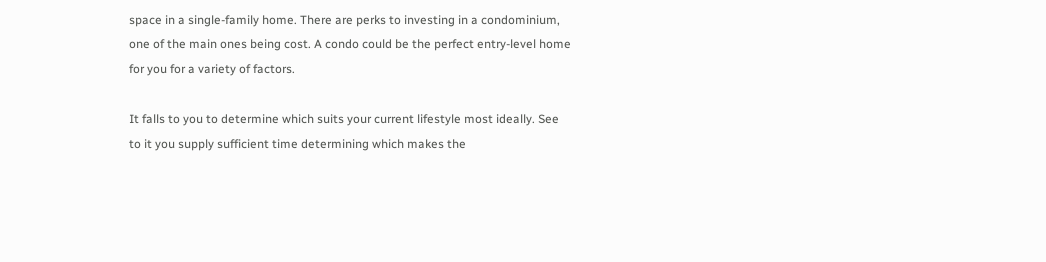space in a single-family home. There are perks to investing in a condominium, one of the main ones being cost. A condo could be the perfect entry-level home for you for a variety of factors.

It falls to you to determine which suits your current lifestyle most ideally. See to it you supply sufficient time determining which makes the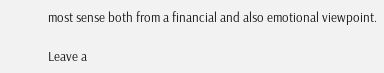most sense both from a financial and also emotional viewpoint.

Leave a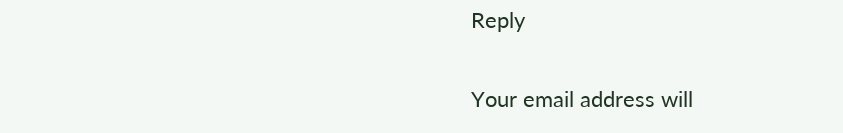Reply

Your email address will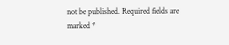not be published. Required fields are marked *